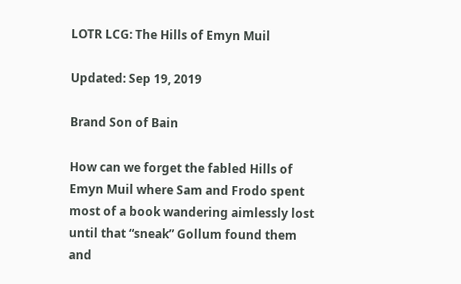LOTR LCG: The Hills of Emyn Muil

Updated: Sep 19, 2019

Brand Son of Bain

How can we forget the fabled Hills of Emyn Muil where Sam and Frodo spent most of a book wandering aimlessly lost until that “sneak” Gollum found them and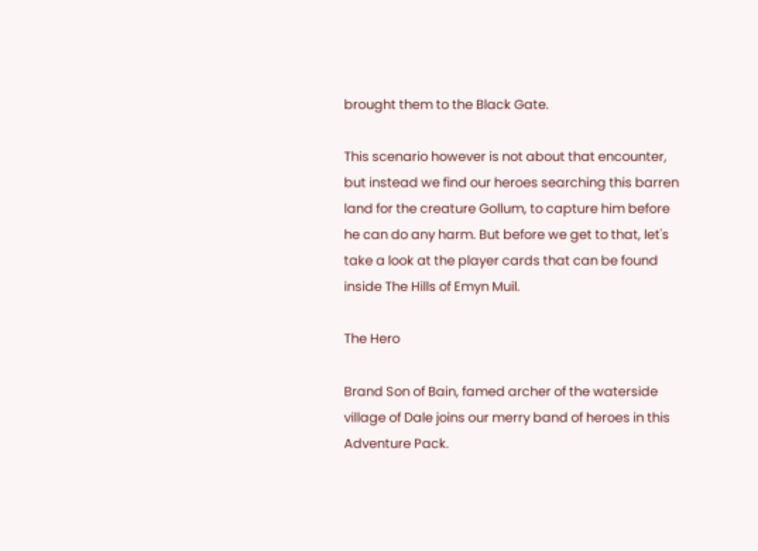brought them to the Black Gate.

This scenario however is not about that encounter, but instead we find our heroes searching this barren land for the creature Gollum, to capture him before he can do any harm. But before we get to that, let's take a look at the player cards that can be found inside The Hills of Emyn Muil.

The Hero

Brand Son of Bain, famed archer of the waterside village of Dale joins our merry band of heroes in this Adventure Pack.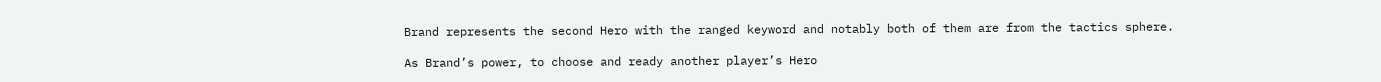Brand represents the second Hero with the ranged keyword and notably both of them are from the tactics sphere.

As Brand’s power, to choose and ready another player’s Hero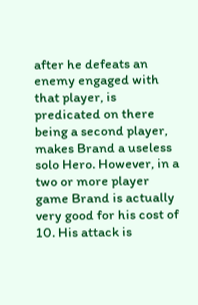after he defeats an enemy engaged with that player, is predicated on there being a second player, makes Brand a useless solo Hero. However, in a two or more player game Brand is actually very good for his cost of 10. His attack is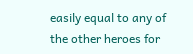easily equal to any of the other heroes for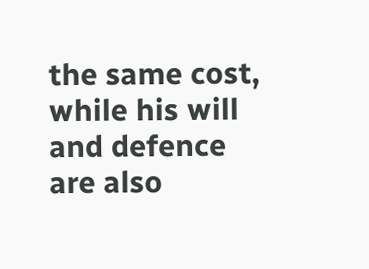the same cost, while his will and defence are also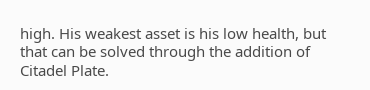high. His weakest asset is his low health, but that can be solved through the addition of Citadel Plate.